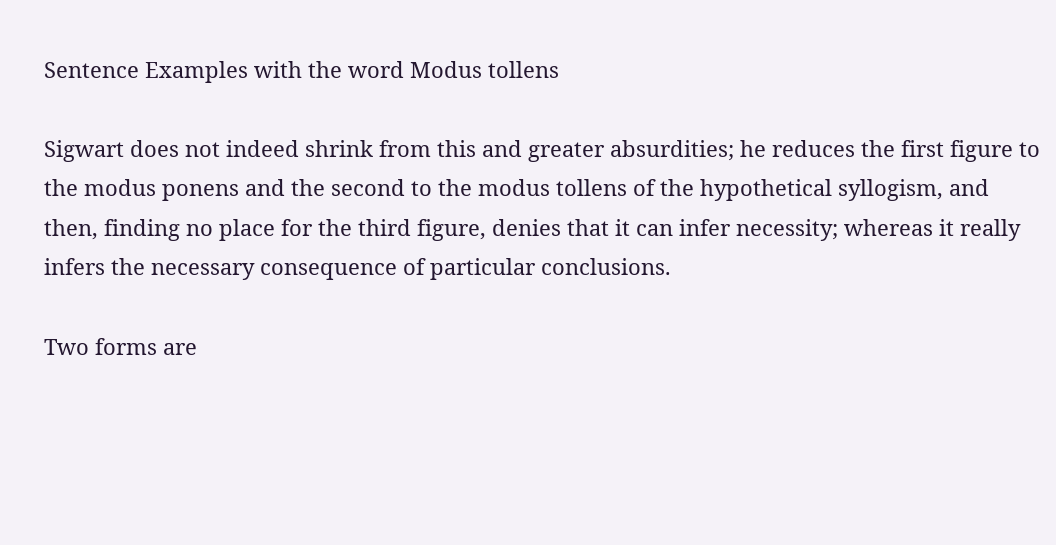Sentence Examples with the word Modus tollens

Sigwart does not indeed shrink from this and greater absurdities; he reduces the first figure to the modus ponens and the second to the modus tollens of the hypothetical syllogism, and then, finding no place for the third figure, denies that it can infer necessity; whereas it really infers the necessary consequence of particular conclusions.

Two forms are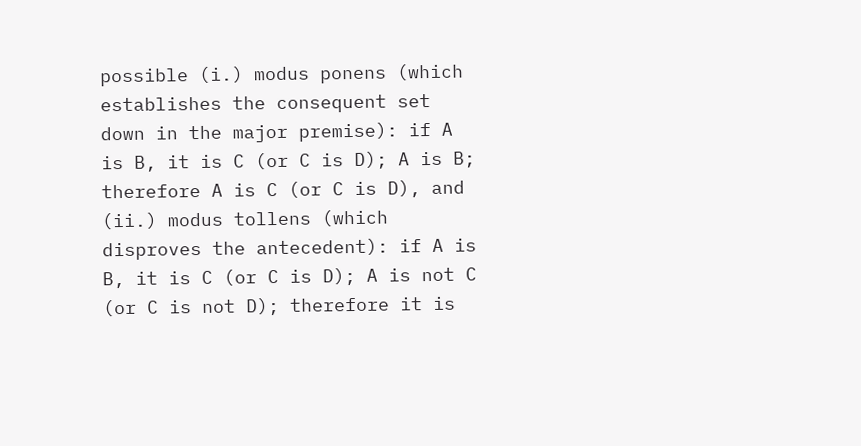possible (i.) modus ponens (which establishes the consequent set down in the major premise): if A is B, it is C (or C is D); A is B; therefore A is C (or C is D), and (ii.) modus tollens (which disproves the antecedent): if A is B, it is C (or C is D); A is not C (or C is not D); therefore it is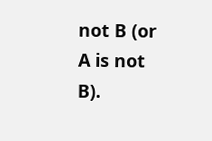not B (or A is not B).